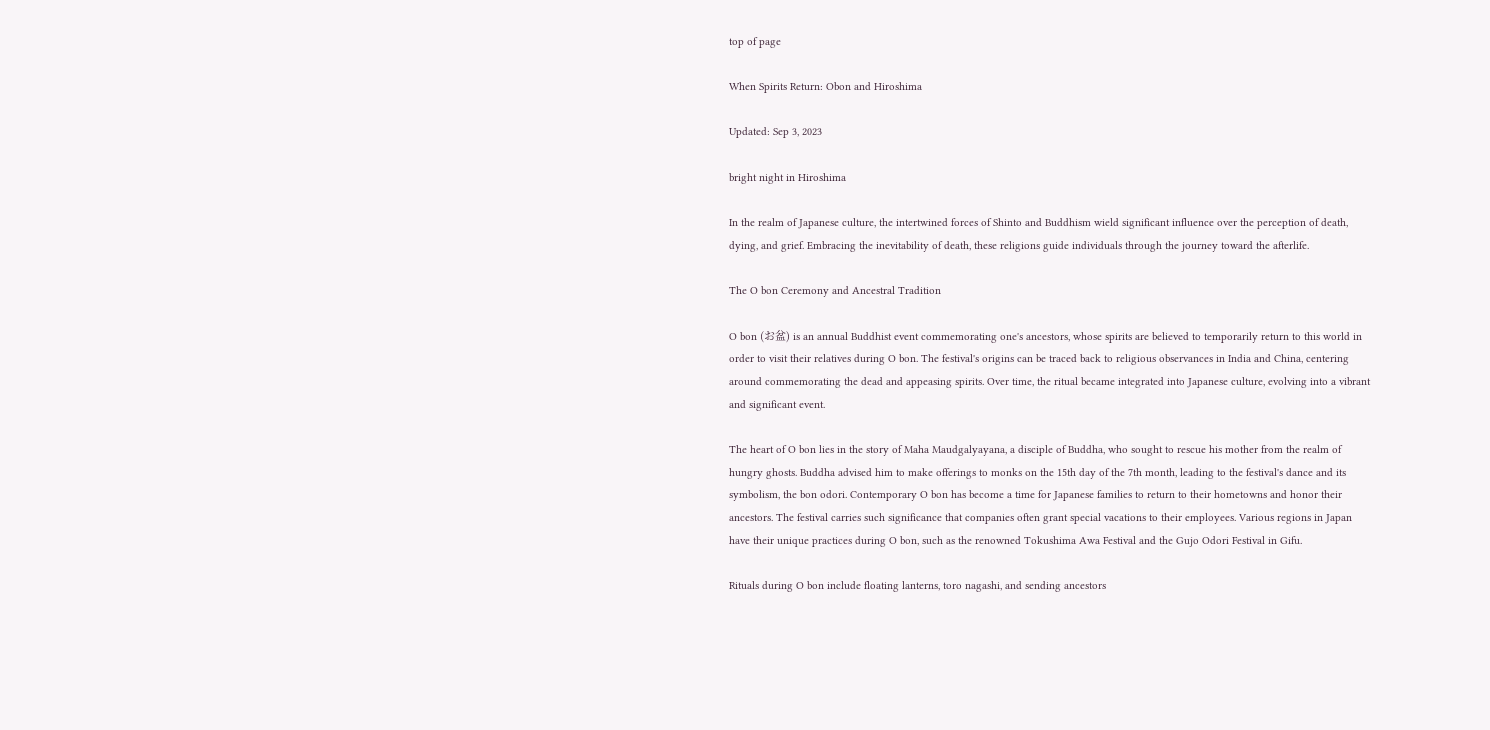top of page

When Spirits Return: Obon and Hiroshima

Updated: Sep 3, 2023

bright night in Hiroshima

In the realm of Japanese culture, the intertwined forces of Shinto and Buddhism wield significant influence over the perception of death, dying, and grief. Embracing the inevitability of death, these religions guide individuals through the journey toward the afterlife.

The O bon Ceremony and Ancestral Tradition

O bon (お盆) is an annual Buddhist event commemorating one's ancestors, whose spirits are believed to temporarily return to this world in order to visit their relatives during O bon. The festival's origins can be traced back to religious observances in India and China, centering around commemorating the dead and appeasing spirits. Over time, the ritual became integrated into Japanese culture, evolving into a vibrant and significant event.

The heart of O bon lies in the story of Maha Maudgalyayana, a disciple of Buddha, who sought to rescue his mother from the realm of hungry ghosts. Buddha advised him to make offerings to monks on the 15th day of the 7th month, leading to the festival's dance and its symbolism, the bon odori. Contemporary O bon has become a time for Japanese families to return to their hometowns and honor their ancestors. The festival carries such significance that companies often grant special vacations to their employees. Various regions in Japan have their unique practices during O bon, such as the renowned Tokushima Awa Festival and the Gujo Odori Festival in Gifu.

Rituals during O bon include floating lanterns, toro nagashi, and sending ancestors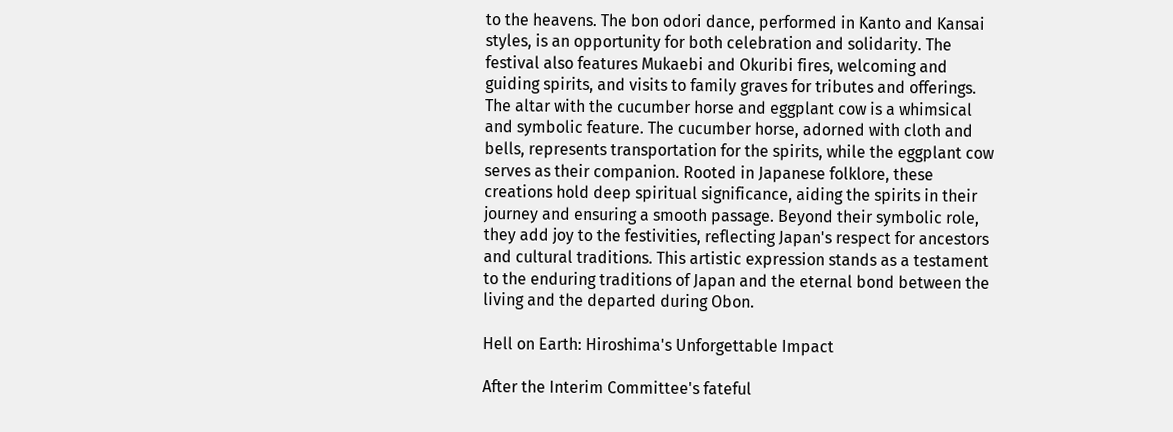to the heavens. The bon odori dance, performed in Kanto and Kansai styles, is an opportunity for both celebration and solidarity. The festival also features Mukaebi and Okuribi fires, welcoming and guiding spirits, and visits to family graves for tributes and offerings. The altar with the cucumber horse and eggplant cow is a whimsical and symbolic feature. The cucumber horse, adorned with cloth and bells, represents transportation for the spirits, while the eggplant cow serves as their companion. Rooted in Japanese folklore, these creations hold deep spiritual significance, aiding the spirits in their journey and ensuring a smooth passage. Beyond their symbolic role, they add joy to the festivities, reflecting Japan's respect for ancestors and cultural traditions. This artistic expression stands as a testament to the enduring traditions of Japan and the eternal bond between the living and the departed during Obon.

Hell on Earth: Hiroshima's Unforgettable Impact

After the Interim Committee's fateful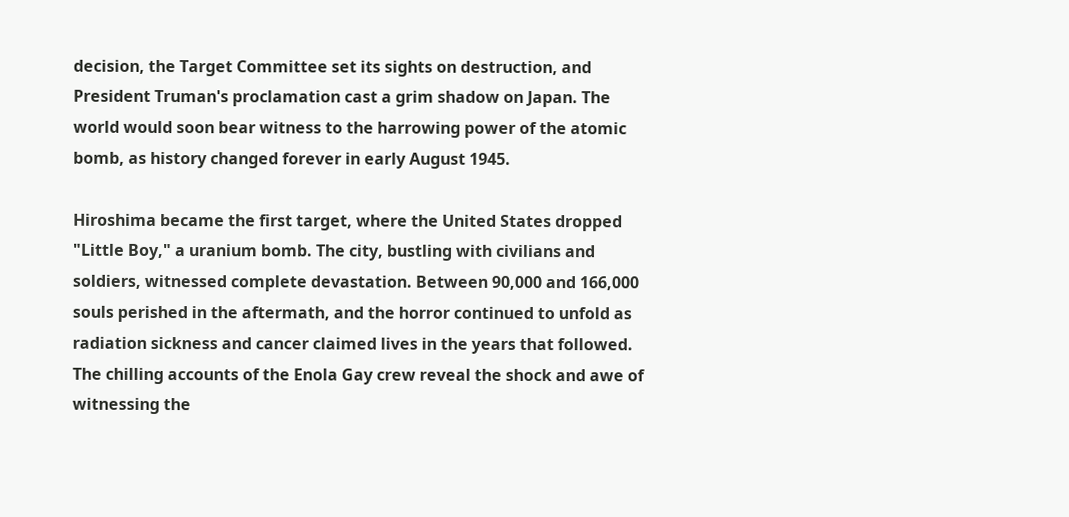decision, the Target Committee set its sights on destruction, and President Truman's proclamation cast a grim shadow on Japan. The world would soon bear witness to the harrowing power of the atomic bomb, as history changed forever in early August 1945.

Hiroshima became the first target, where the United States dropped "Little Boy," a uranium bomb. The city, bustling with civilians and soldiers, witnessed complete devastation. Between 90,000 and 166,000 souls perished in the aftermath, and the horror continued to unfold as radiation sickness and cancer claimed lives in the years that followed. The chilling accounts of the Enola Gay crew reveal the shock and awe of witnessing the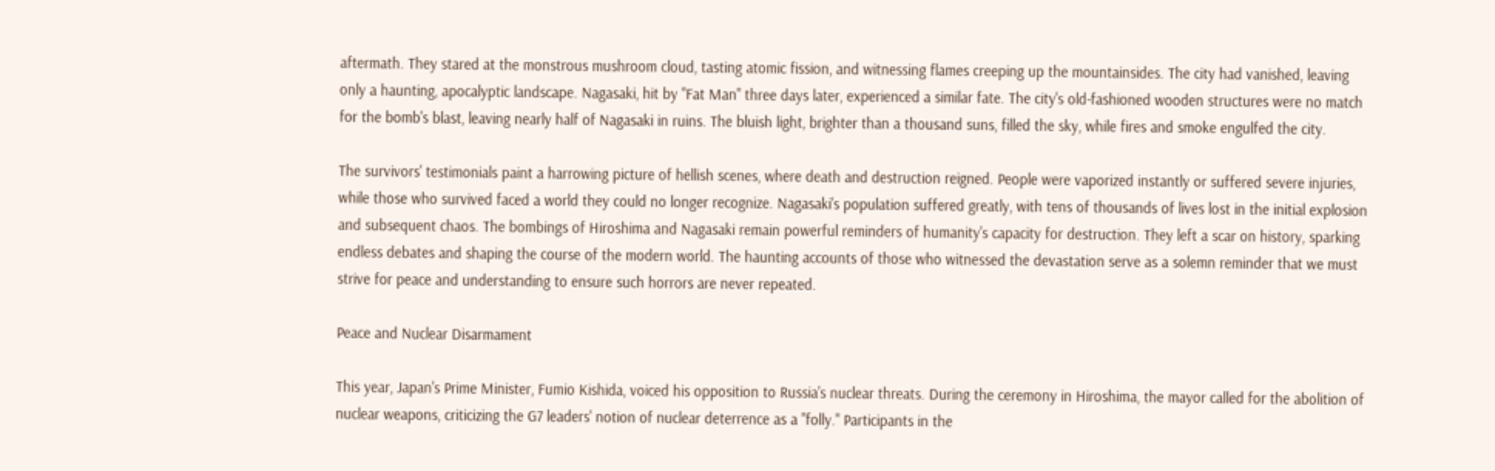aftermath. They stared at the monstrous mushroom cloud, tasting atomic fission, and witnessing flames creeping up the mountainsides. The city had vanished, leaving only a haunting, apocalyptic landscape. Nagasaki, hit by "Fat Man" three days later, experienced a similar fate. The city's old-fashioned wooden structures were no match for the bomb's blast, leaving nearly half of Nagasaki in ruins. The bluish light, brighter than a thousand suns, filled the sky, while fires and smoke engulfed the city.

The survivors' testimonials paint a harrowing picture of hellish scenes, where death and destruction reigned. People were vaporized instantly or suffered severe injuries, while those who survived faced a world they could no longer recognize. Nagasaki's population suffered greatly, with tens of thousands of lives lost in the initial explosion and subsequent chaos. The bombings of Hiroshima and Nagasaki remain powerful reminders of humanity's capacity for destruction. They left a scar on history, sparking endless debates and shaping the course of the modern world. The haunting accounts of those who witnessed the devastation serve as a solemn reminder that we must strive for peace and understanding to ensure such horrors are never repeated.

Peace and Nuclear Disarmament

This year, Japan's Prime Minister, Fumio Kishida, voiced his opposition to Russia's nuclear threats. During the ceremony in Hiroshima, the mayor called for the abolition of nuclear weapons, criticizing the G7 leaders' notion of nuclear deterrence as a "folly." Participants in the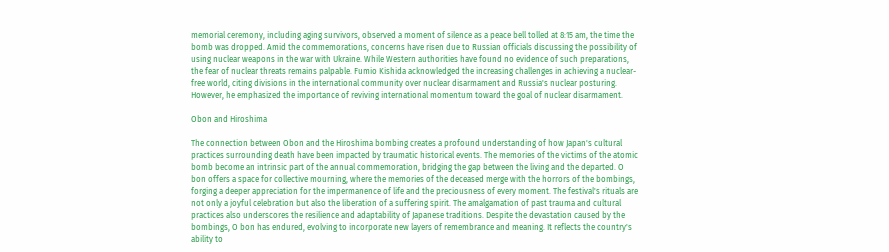memorial ceremony, including aging survivors, observed a moment of silence as a peace bell tolled at 8:15 am, the time the bomb was dropped. Amid the commemorations, concerns have risen due to Russian officials discussing the possibility of using nuclear weapons in the war with Ukraine. While Western authorities have found no evidence of such preparations, the fear of nuclear threats remains palpable. Fumio Kishida acknowledged the increasing challenges in achieving a nuclear-free world, citing divisions in the international community over nuclear disarmament and Russia's nuclear posturing. However, he emphasized the importance of reviving international momentum toward the goal of nuclear disarmament.

Obon and Hiroshima

The connection between Obon and the Hiroshima bombing creates a profound understanding of how Japan's cultural practices surrounding death have been impacted by traumatic historical events. The memories of the victims of the atomic bomb become an intrinsic part of the annual commemoration, bridging the gap between the living and the departed. O bon offers a space for collective mourning, where the memories of the deceased merge with the horrors of the bombings, forging a deeper appreciation for the impermanence of life and the preciousness of every moment. The festival's rituals are not only a joyful celebration but also the liberation of a suffering spirit. The amalgamation of past trauma and cultural practices also underscores the resilience and adaptability of Japanese traditions. Despite the devastation caused by the bombings, O bon has endured, evolving to incorporate new layers of remembrance and meaning. It reflects the country's ability to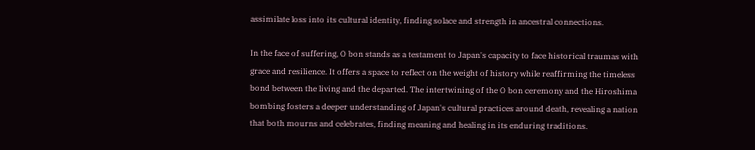assimilate loss into its cultural identity, finding solace and strength in ancestral connections.

In the face of suffering, O bon stands as a testament to Japan's capacity to face historical traumas with grace and resilience. It offers a space to reflect on the weight of history while reaffirming the timeless bond between the living and the departed. The intertwining of the O bon ceremony and the Hiroshima bombing fosters a deeper understanding of Japan's cultural practices around death, revealing a nation that both mourns and celebrates, finding meaning and healing in its enduring traditions.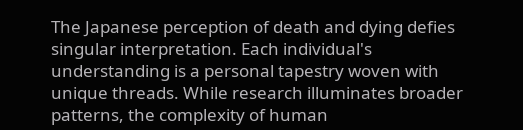The Japanese perception of death and dying defies singular interpretation. Each individual's understanding is a personal tapestry woven with unique threads. While research illuminates broader patterns, the complexity of human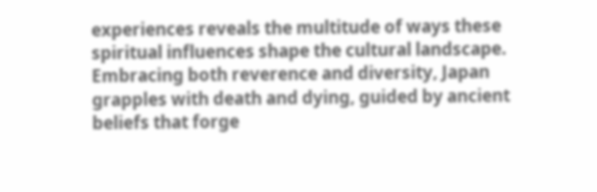experiences reveals the multitude of ways these spiritual influences shape the cultural landscape. Embracing both reverence and diversity, Japan grapples with death and dying, guided by ancient beliefs that forge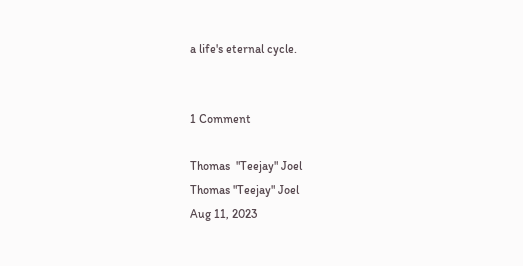a life's eternal cycle.


1 Comment

Thomas  "Teejay" Joel
Thomas "Teejay" Joel
Aug 11, 2023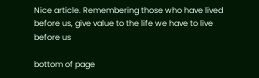Nice article. Remembering those who have lived before us, give value to the life we have to live before us

bottom of page